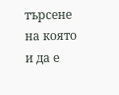търсене на която и да е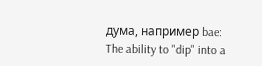дума, например bae:
The ability to "dip" into a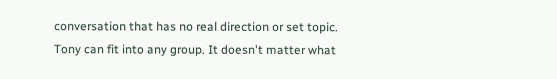conversation that has no real direction or set topic.
Tony can fit into any group. It doesn't matter what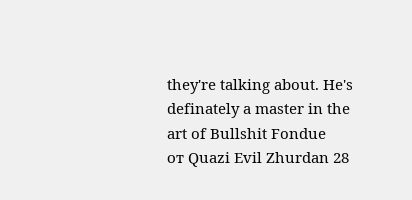they're talking about. He's definately a master in the art of Bullshit Fondue
от Quazi Evil Zhurdan 28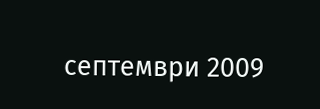септември 2009